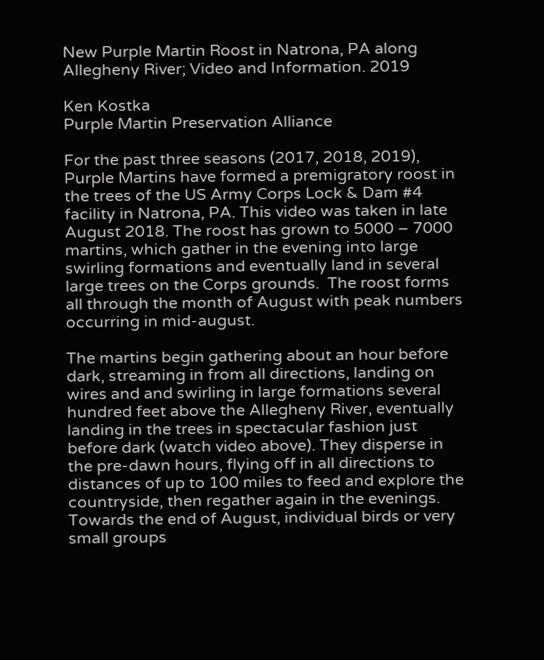New Purple Martin Roost in Natrona, PA along Allegheny River; Video and Information. 2019

Ken Kostka
Purple Martin Preservation Alliance

For the past three seasons (2017, 2018, 2019), Purple Martins have formed a premigratory roost in the trees of the US Army Corps Lock & Dam #4 facility in Natrona, PA. This video was taken in late August 2018. The roost has grown to 5000 – 7000 martins, which gather in the evening into large swirling formations and eventually land in several large trees on the Corps grounds.  The roost forms all through the month of August with peak numbers occurring in mid-august.

The martins begin gathering about an hour before dark, streaming in from all directions, landing on wires and and swirling in large formations several hundred feet above the Allegheny River, eventually landing in the trees in spectacular fashion just before dark (watch video above). They disperse in the pre-dawn hours, flying off in all directions to distances of up to 100 miles to feed and explore the countryside, then regather again in the evenings. Towards the end of August, individual birds or very small groups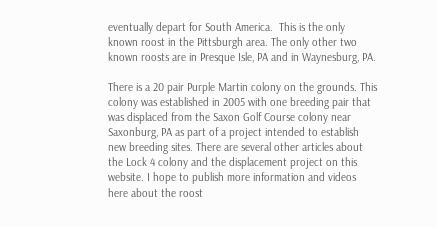eventually depart for South America.  This is the only known roost in the Pittsburgh area. The only other two known roosts are in Presque Isle, PA and in Waynesburg, PA.

There is a 20 pair Purple Martin colony on the grounds. This colony was established in 2005 with one breeding pair that was displaced from the Saxon Golf Course colony near Saxonburg, PA as part of a project intended to establish new breeding sites. There are several other articles about the Lock 4 colony and the displacement project on this website. I hope to publish more information and videos here about the roost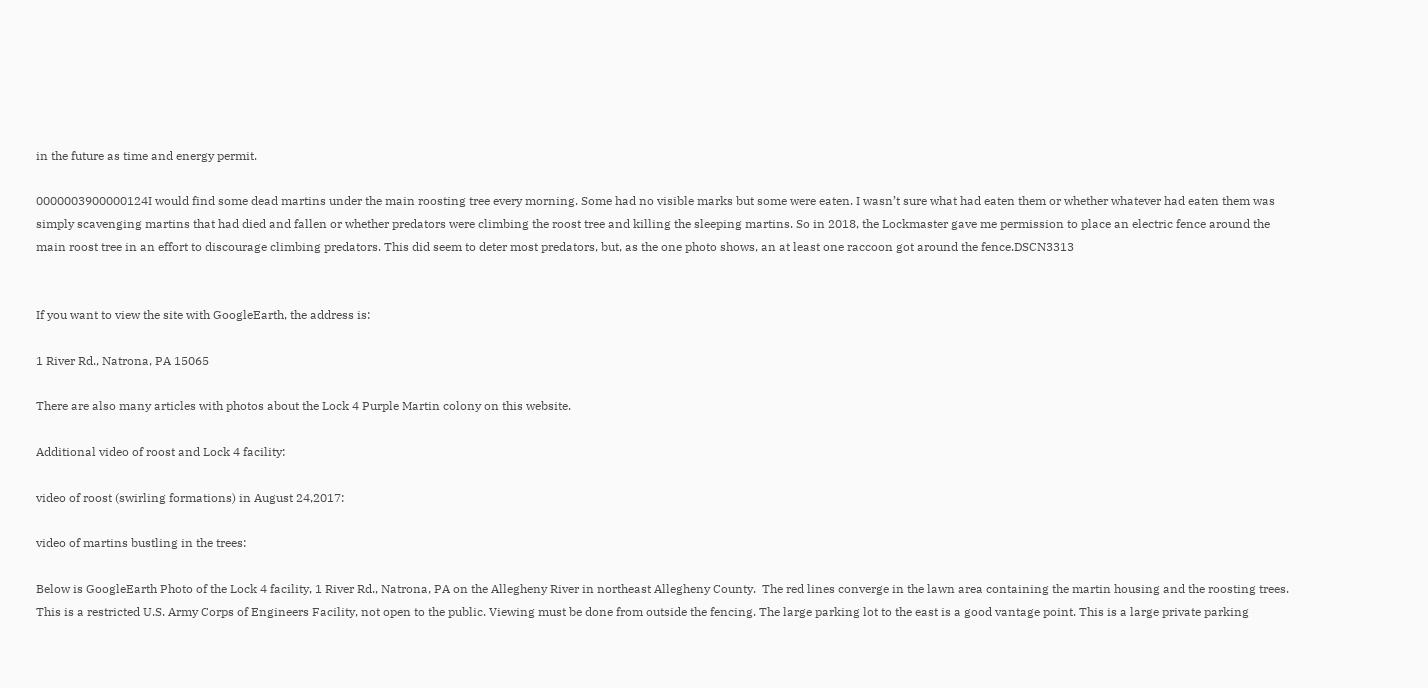in the future as time and energy permit.

0000003900000124I would find some dead martins under the main roosting tree every morning. Some had no visible marks but some were eaten. I wasn’t sure what had eaten them or whether whatever had eaten them was simply scavenging martins that had died and fallen or whether predators were climbing the roost tree and killing the sleeping martins. So in 2018, the Lockmaster gave me permission to place an electric fence around the main roost tree in an effort to discourage climbing predators. This did seem to deter most predators, but, as the one photo shows, an at least one raccoon got around the fence.DSCN3313


If you want to view the site with GoogleEarth, the address is:

1 River Rd., Natrona, PA 15065

There are also many articles with photos about the Lock 4 Purple Martin colony on this website.

Additional video of roost and Lock 4 facility:

video of roost (swirling formations) in August 24,2017:

video of martins bustling in the trees:

Below is GoogleEarth Photo of the Lock 4 facility, 1 River Rd., Natrona, PA on the Allegheny River in northeast Allegheny County.  The red lines converge in the lawn area containing the martin housing and the roosting trees. This is a restricted U.S. Army Corps of Engineers Facility, not open to the public. Viewing must be done from outside the fencing. The large parking lot to the east is a good vantage point. This is a large private parking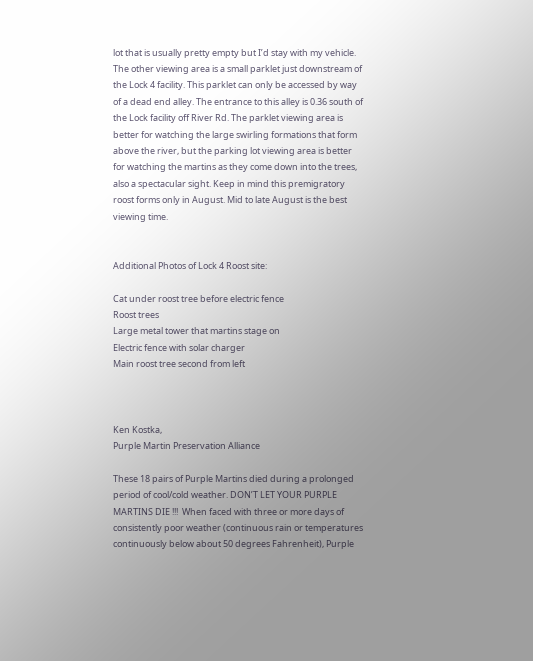lot that is usually pretty empty but I’d stay with my vehicle. The other viewing area is a small parklet just downstream of the Lock 4 facility. This parklet can only be accessed by way of a dead end alley. The entrance to this alley is 0.36 south of the Lock facility off River Rd. The parklet viewing area is better for watching the large swirling formations that form above the river, but the parking lot viewing area is better for watching the martins as they come down into the trees, also a spectacular sight. Keep in mind this premigratory roost forms only in August. Mid to late August is the best viewing time.


Additional Photos of Lock 4 Roost site:

Cat under roost tree before electric fence
Roost trees
Large metal tower that martins stage on
Electric fence with solar charger
Main roost tree second from left



Ken Kostka,
Purple Martin Preservation Alliance

These 18 pairs of Purple Martins died during a prolonged period of cool/cold weather. DON’T LET YOUR PURPLE MARTINS DIE !!!  When faced with three or more days of consistently poor weather (continuous rain or temperatures continuously below about 50 degrees Fahrenheit), Purple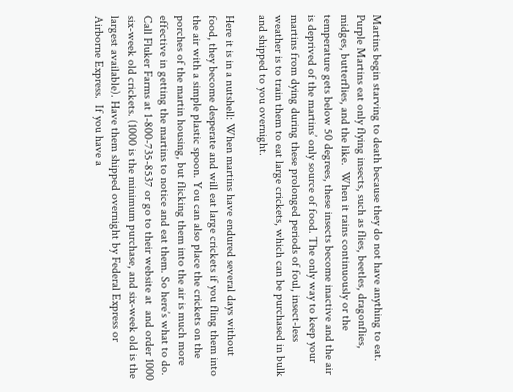Martins begin starving to death because they do not have anything to eat.  Purple Martins eat only flying insects, such as flies, beetles, dragonflies, midges, butterflies, and the like.  When it rains continuously or the temperature gets below 50 degrees, these insects become inactive and the air is deprived of the martins’ only source of food. The only way to keep your martins from dying during these prolonged periods of foul, insect-less weather is to train them to eat large crickets, which can be purchased in bulk and shipped to you overnight.

Here it is in a nutshell: When martins have endured several days without food, they become desperate and will eat large crickets if you fling them into the air with a simple plastic spoon. You can also place the crickets on the porches of the martin housing, but flicking them into the air is much more effective in getting the martins to notice and eat them. So here’s what to do. Call Fluker Farms at 1-800-735-8537 or go to their website at  and order 1000 six-week old crickets. (1000 is the minimum purchase, and six-week old is the largest available). Have them shipped overnight by Federal Express or Airborne Express.  If you have a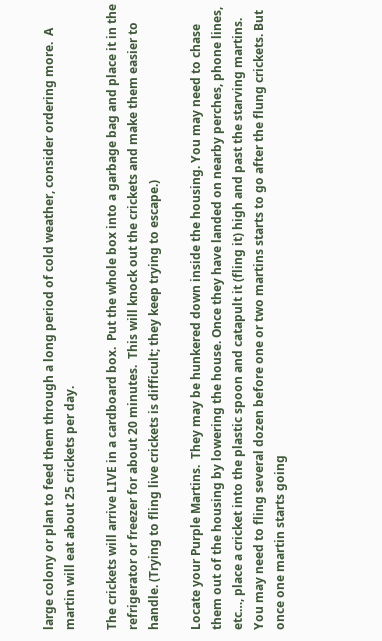large colony or plan to feed them through a long period of cold weather, consider ordering more.  A martin will eat about 25 crickets per day.

The crickets will arrive LIVE in a cardboard box.  Put the whole box into a garbage bag and place it in the refrigerator or freezer for about 20 minutes.  This will knock out the crickets and make them easier to handle. (Trying to fling live crickets is difficult; they keep trying to escape.)

Locate your Purple Martins.  They may be hunkered down inside the housing. You may need to chase them out of the housing by lowering the house. Once they have landed on nearby perches, phone lines, etc…, place a cricket into the plastic spoon and catapult it (fling it) high and past the starving martins. You may need to fling several dozen before one or two martins starts to go after the flung crickets. But once one martin starts going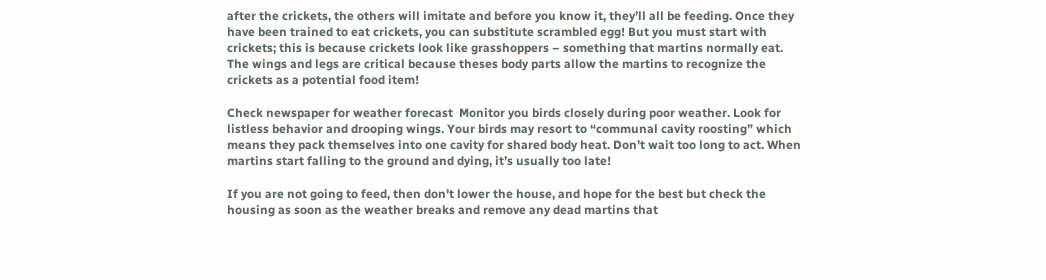after the crickets, the others will imitate and before you know it, they’ll all be feeding. Once they have been trained to eat crickets, you can substitute scrambled egg! But you must start with crickets; this is because crickets look like grasshoppers – something that martins normally eat. The wings and legs are critical because theses body parts allow the martins to recognize the crickets as a potential food item!

Check newspaper for weather forecast  Monitor you birds closely during poor weather. Look for listless behavior and drooping wings. Your birds may resort to “communal cavity roosting” which means they pack themselves into one cavity for shared body heat. Don’t wait too long to act. When martins start falling to the ground and dying, it’s usually too late!

If you are not going to feed, then don’t lower the house, and hope for the best but check the housing as soon as the weather breaks and remove any dead martins that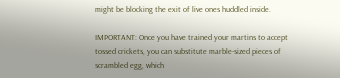might be blocking the exit of live ones huddled inside.

IMPORTANT: Once you have trained your martins to accept tossed crickets, you can substitute marble-sized pieces of scrambled egg, which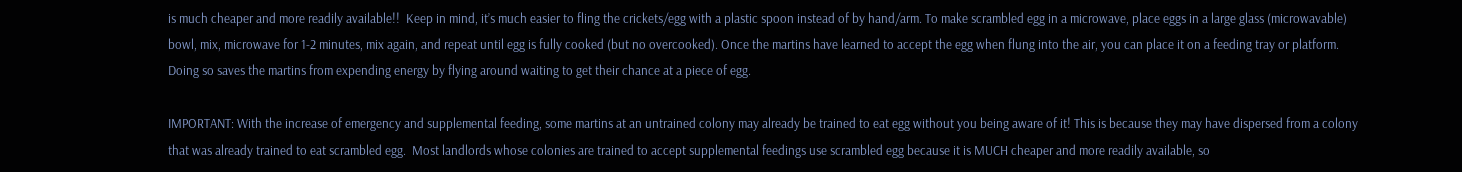is much cheaper and more readily available!!  Keep in mind, it’s much easier to fling the crickets/egg with a plastic spoon instead of by hand/arm. To make scrambled egg in a microwave, place eggs in a large glass (microwavable) bowl, mix, microwave for 1-2 minutes, mix again, and repeat until egg is fully cooked (but no overcooked). Once the martins have learned to accept the egg when flung into the air, you can place it on a feeding tray or platform. Doing so saves the martins from expending energy by flying around waiting to get their chance at a piece of egg.

IMPORTANT: With the increase of emergency and supplemental feeding, some martins at an untrained colony may already be trained to eat egg without you being aware of it! This is because they may have dispersed from a colony that was already trained to eat scrambled egg.  Most landlords whose colonies are trained to accept supplemental feedings use scrambled egg because it is MUCH cheaper and more readily available, so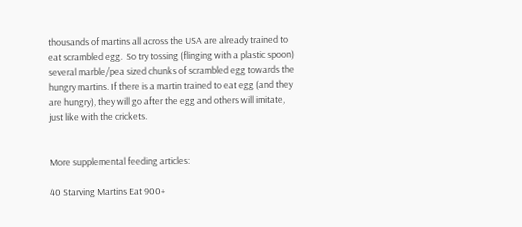thousands of martins all across the USA are already trained to eat scrambled egg.  So try tossing (flinging with a plastic spoon) several marble/pea sized chunks of scrambled egg towards the hungry martins. If there is a martin trained to eat egg (and they are hungry), they will go after the egg and others will imitate, just like with the crickets.


More supplemental feeding articles:

40 Starving Martins Eat 900+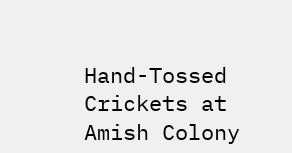Hand-Tossed Crickets at Amish Colony